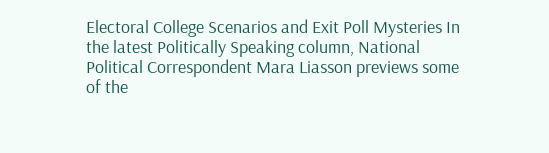Electoral College Scenarios and Exit Poll Mysteries In the latest Politically Speaking column, National Political Correspondent Mara Liasson previews some of the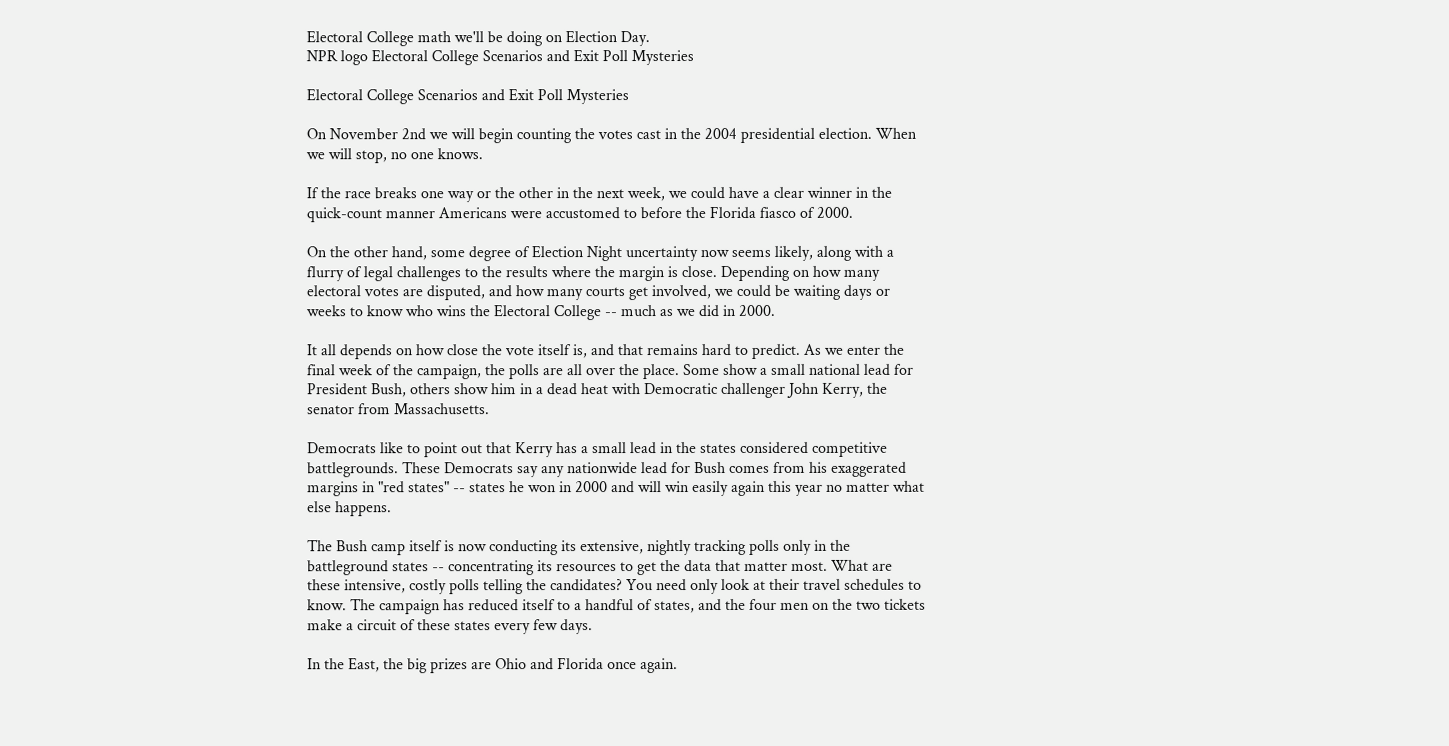Electoral College math we'll be doing on Election Day.
NPR logo Electoral College Scenarios and Exit Poll Mysteries

Electoral College Scenarios and Exit Poll Mysteries

On November 2nd we will begin counting the votes cast in the 2004 presidential election. When we will stop, no one knows.

If the race breaks one way or the other in the next week, we could have a clear winner in the quick-count manner Americans were accustomed to before the Florida fiasco of 2000.

On the other hand, some degree of Election Night uncertainty now seems likely, along with a flurry of legal challenges to the results where the margin is close. Depending on how many electoral votes are disputed, and how many courts get involved, we could be waiting days or weeks to know who wins the Electoral College -- much as we did in 2000.

It all depends on how close the vote itself is, and that remains hard to predict. As we enter the final week of the campaign, the polls are all over the place. Some show a small national lead for President Bush, others show him in a dead heat with Democratic challenger John Kerry, the senator from Massachusetts.

Democrats like to point out that Kerry has a small lead in the states considered competitive battlegrounds. These Democrats say any nationwide lead for Bush comes from his exaggerated margins in "red states" -- states he won in 2000 and will win easily again this year no matter what else happens.

The Bush camp itself is now conducting its extensive, nightly tracking polls only in the battleground states -- concentrating its resources to get the data that matter most. What are these intensive, costly polls telling the candidates? You need only look at their travel schedules to know. The campaign has reduced itself to a handful of states, and the four men on the two tickets make a circuit of these states every few days.

In the East, the big prizes are Ohio and Florida once again.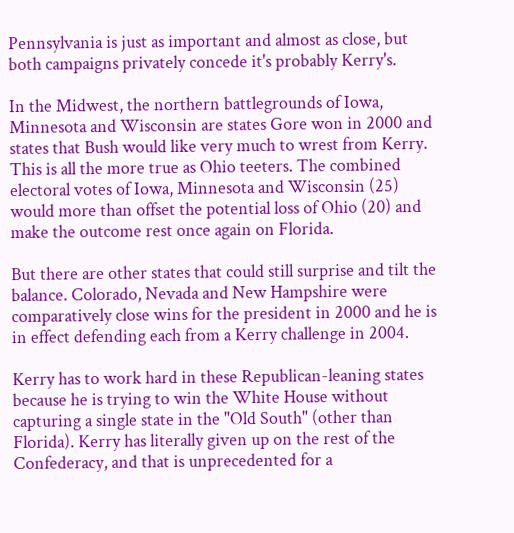Pennsylvania is just as important and almost as close, but both campaigns privately concede it's probably Kerry's.

In the Midwest, the northern battlegrounds of Iowa, Minnesota and Wisconsin are states Gore won in 2000 and states that Bush would like very much to wrest from Kerry. This is all the more true as Ohio teeters. The combined electoral votes of Iowa, Minnesota and Wisconsin (25) would more than offset the potential loss of Ohio (20) and make the outcome rest once again on Florida.

But there are other states that could still surprise and tilt the balance. Colorado, Nevada and New Hampshire were comparatively close wins for the president in 2000 and he is in effect defending each from a Kerry challenge in 2004.

Kerry has to work hard in these Republican-leaning states because he is trying to win the White House without capturing a single state in the "Old South" (other than Florida). Kerry has literally given up on the rest of the Confederacy, and that is unprecedented for a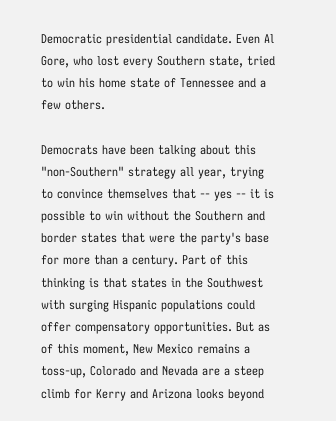Democratic presidential candidate. Even Al Gore, who lost every Southern state, tried to win his home state of Tennessee and a few others.

Democrats have been talking about this "non-Southern" strategy all year, trying to convince themselves that -- yes -- it is possible to win without the Southern and border states that were the party's base for more than a century. Part of this thinking is that states in the Southwest with surging Hispanic populations could offer compensatory opportunities. But as of this moment, New Mexico remains a toss-up, Colorado and Nevada are a steep climb for Kerry and Arizona looks beyond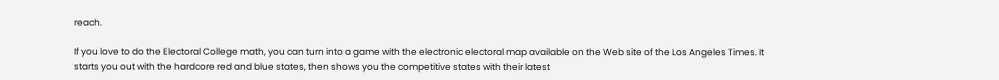reach.

If you love to do the Electoral College math, you can turn into a game with the electronic electoral map available on the Web site of the Los Angeles Times. It starts you out with the hardcore red and blue states, then shows you the competitive states with their latest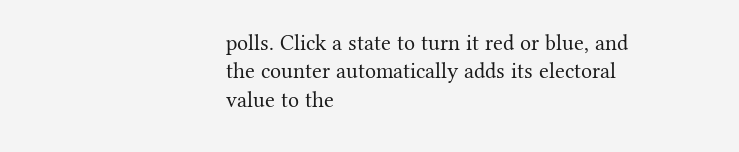polls. Click a state to turn it red or blue, and the counter automatically adds its electoral value to the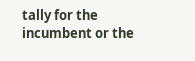tally for the incumbent or the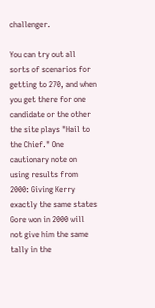challenger.

You can try out all sorts of scenarios for getting to 270, and when you get there for one candidate or the other the site plays "Hail to the Chief." One cautionary note on using results from 2000: Giving Kerry exactly the same states Gore won in 2000 will not give him the same tally in the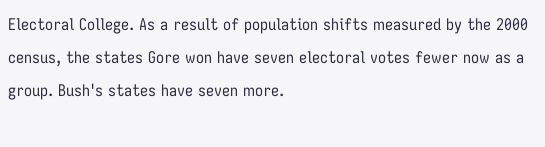Electoral College. As a result of population shifts measured by the 2000 census, the states Gore won have seven electoral votes fewer now as a group. Bush's states have seven more.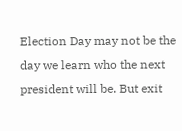Election Day may not be the day we learn who the next president will be. But exit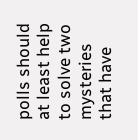polls should at least help to solve two mysteries that have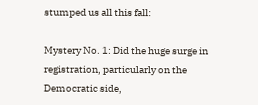stumped us all this fall:

Mystery No. 1: Did the huge surge in registration, particularly on the Democratic side,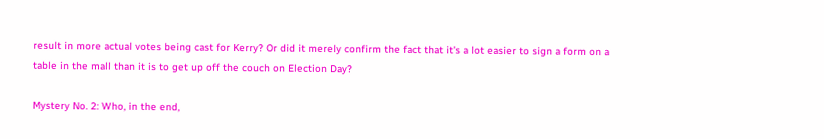result in more actual votes being cast for Kerry? Or did it merely confirm the fact that it's a lot easier to sign a form on a table in the mall than it is to get up off the couch on Election Day?

Mystery No. 2: Who, in the end,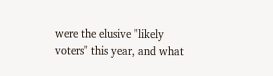were the elusive "likely voters" this year, and what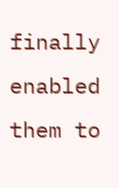finally enabled them to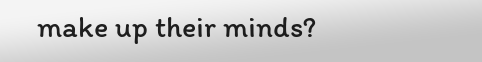make up their minds?